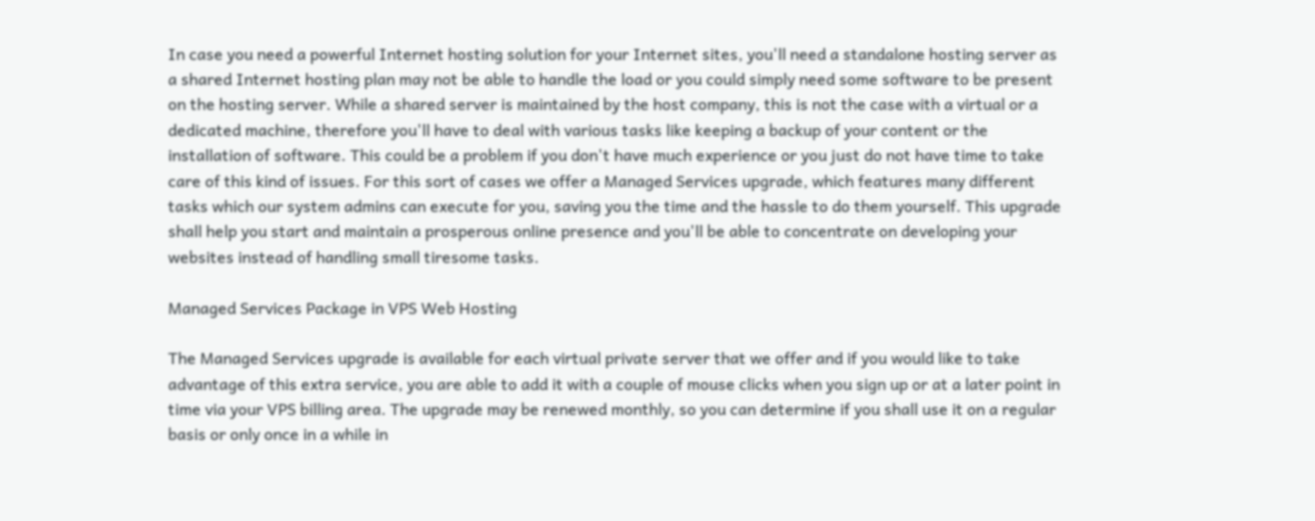In case you need a powerful Internet hosting solution for your Internet sites, you'll need a standalone hosting server as a shared Internet hosting plan may not be able to handle the load or you could simply need some software to be present on the hosting server. While a shared server is maintained by the host company, this is not the case with a virtual or a dedicated machine, therefore you'll have to deal with various tasks like keeping a backup of your content or the installation of software. This could be a problem if you don't have much experience or you just do not have time to take care of this kind of issues. For this sort of cases we offer a Managed Services upgrade, which features many different tasks which our system admins can execute for you, saving you the time and the hassle to do them yourself. This upgrade shall help you start and maintain a prosperous online presence and you'll be able to concentrate on developing your websites instead of handling small tiresome tasks.

Managed Services Package in VPS Web Hosting

The Managed Services upgrade is available for each virtual private server that we offer and if you would like to take advantage of this extra service, you are able to add it with a couple of mouse clicks when you sign up or at a later point in time via your VPS billing area. The upgrade may be renewed monthly, so you can determine if you shall use it on a regular basis or only once in a while in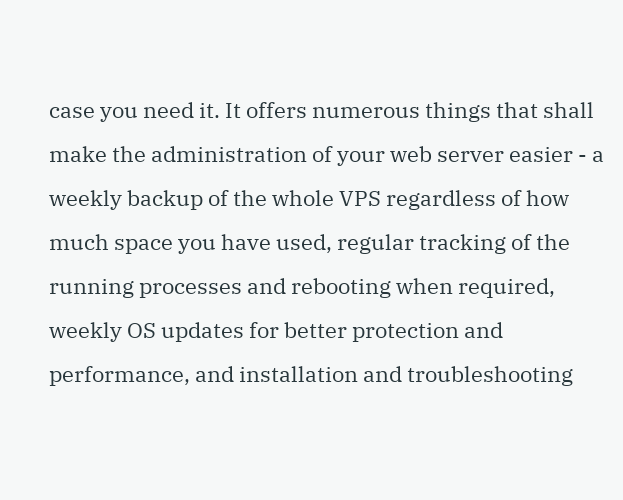case you need it. It offers numerous things that shall make the administration of your web server easier - a weekly backup of the whole VPS regardless of how much space you have used, regular tracking of the running processes and rebooting when required, weekly OS updates for better protection and performance, and installation and troubleshooting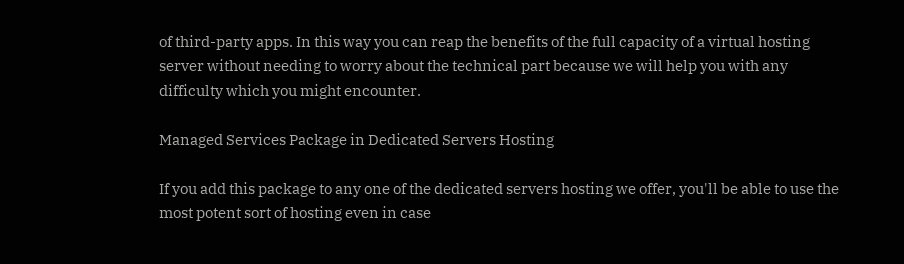of third-party apps. In this way you can reap the benefits of the full capacity of a virtual hosting server without needing to worry about the technical part because we will help you with any difficulty which you might encounter.

Managed Services Package in Dedicated Servers Hosting

If you add this package to any one of the dedicated servers hosting we offer, you'll be able to use the most potent sort of hosting even in case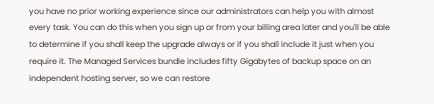you have no prior working experience since our administrators can help you with almost every task. You can do this when you sign up or from your billing area later and you'll be able to determine if you shall keep the upgrade always or if you shall include it just when you require it. The Managed Services bundle includes fifty Gigabytes of backup space on an independent hosting server, so we can restore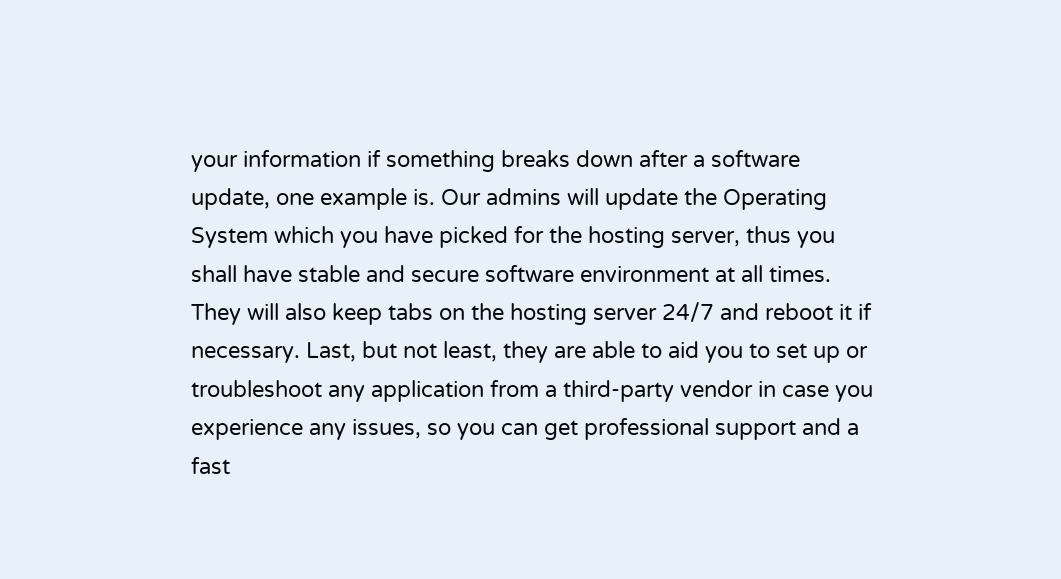your information if something breaks down after a software update, one example is. Our admins will update the Operating System which you have picked for the hosting server, thus you shall have stable and secure software environment at all times. They will also keep tabs on the hosting server 24/7 and reboot it if necessary. Last, but not least, they are able to aid you to set up or troubleshoot any application from a third-party vendor in case you experience any issues, so you can get professional support and a fast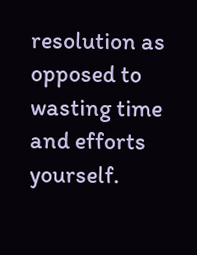resolution as opposed to wasting time and efforts yourself.